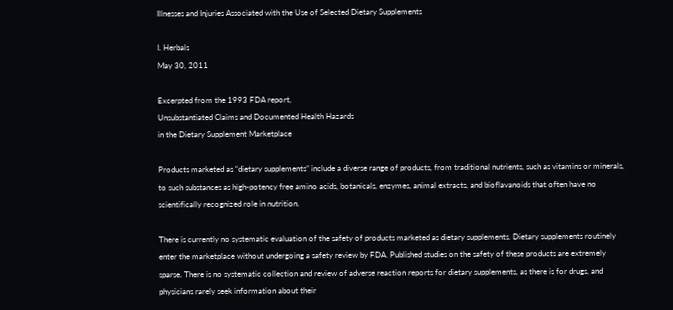Illnesses and Injuries Associated with the Use of Selected Dietary Supplements

I. Herbals
May 30, 2011

Excerpted from the 1993 FDA report,
Unsubstantiated Claims and Documented Health Hazards
in the Dietary Supplement Marketplace

Products marketed as “dietary supplements” include a diverse range of products, from traditional nutrients, such as vitamins or minerals, to such substances as high-potency free amino acids, botanicals, enzymes, animal extracts, and bioflavanoids that often have no scientifically recognized role in nutrition.

There is currently no systematic evaluation of the safety of products marketed as dietary supplements. Dietary supplements routinely enter the marketplace without undergoing a safety review by FDA. Published studies on the safety of these products are extremely sparse. There is no systematic collection and review of adverse reaction reports for dietary supplements, as there is for drugs, and physicians rarely seek information about their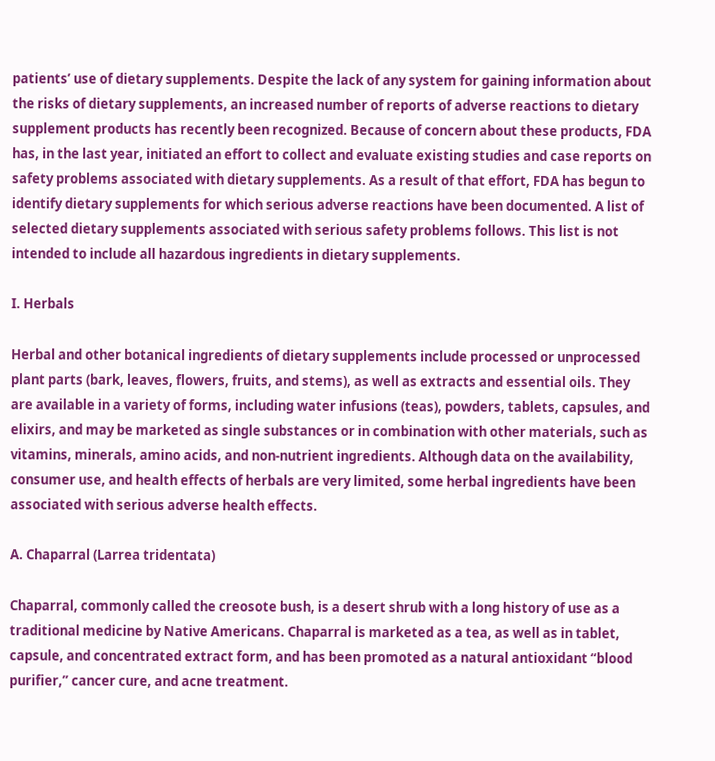patients’ use of dietary supplements. Despite the lack of any system for gaining information about the risks of dietary supplements, an increased number of reports of adverse reactions to dietary supplement products has recently been recognized. Because of concern about these products, FDA has, in the last year, initiated an effort to collect and evaluate existing studies and case reports on safety problems associated with dietary supplements. As a result of that effort, FDA has begun to identify dietary supplements for which serious adverse reactions have been documented. A list of selected dietary supplements associated with serious safety problems follows. This list is not intended to include all hazardous ingredients in dietary supplements.

I. Herbals

Herbal and other botanical ingredients of dietary supplements include processed or unprocessed plant parts (bark, leaves, flowers, fruits, and stems), as well as extracts and essential oils. They are available in a variety of forms, including water infusions (teas), powders, tablets, capsules, and elixirs, and may be marketed as single substances or in combination with other materials, such as vitamins, minerals, amino acids, and non-nutrient ingredients. Although data on the availability, consumer use, and health effects of herbals are very limited, some herbal ingredients have been associated with serious adverse health effects.

A. Chaparral (Larrea tridentata)

Chaparral, commonly called the creosote bush, is a desert shrub with a long history of use as a traditional medicine by Native Americans. Chaparral is marketed as a tea, as well as in tablet, capsule, and concentrated extract form, and has been promoted as a natural antioxidant “blood purifier,” cancer cure, and acne treatment.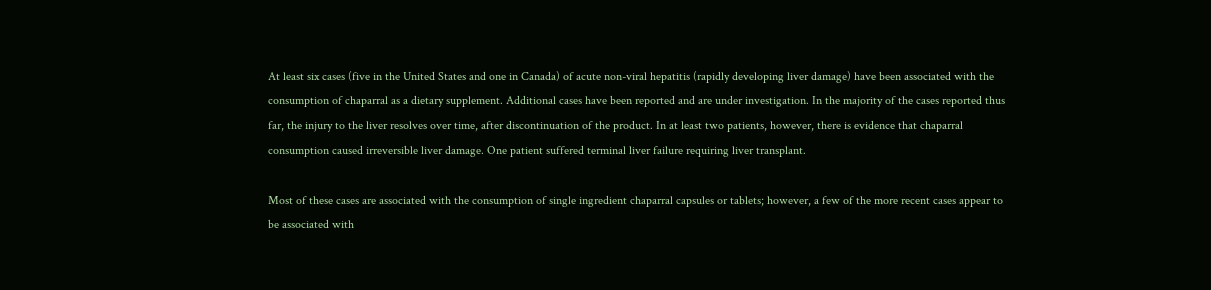At least six cases (five in the United States and one in Canada) of acute non-viral hepatitis (rapidly developing liver damage) have been associated with the consumption of chaparral as a dietary supplement. Additional cases have been reported and are under investigation. In the majority of the cases reported thus far, the injury to the liver resolves over time, after discontinuation of the product. In at least two patients, however, there is evidence that chaparral consumption caused irreversible liver damage. One patient suffered terminal liver failure requiring liver transplant.

Most of these cases are associated with the consumption of single ingredient chaparral capsules or tablets; however, a few of the more recent cases appear to be associated with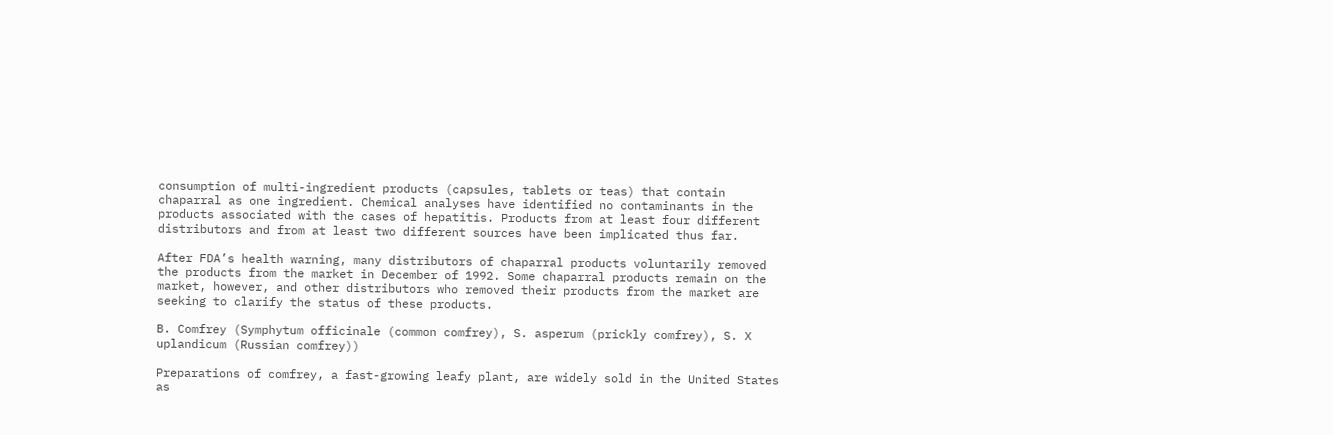consumption of multi-ingredient products (capsules, tablets or teas) that contain chaparral as one ingredient. Chemical analyses have identified no contaminants in the products associated with the cases of hepatitis. Products from at least four different distributors and from at least two different sources have been implicated thus far.

After FDA’s health warning, many distributors of chaparral products voluntarily removed the products from the market in December of 1992. Some chaparral products remain on the market, however, and other distributors who removed their products from the market are seeking to clarify the status of these products.

B. Comfrey (Symphytum officinale (common comfrey), S. asperum (prickly comfrey), S. X uplandicum (Russian comfrey))

Preparations of comfrey, a fast-growing leafy plant, are widely sold in the United States as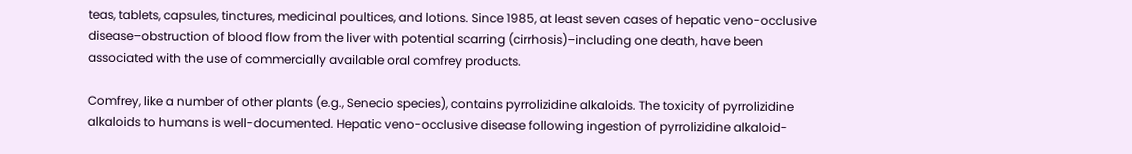teas, tablets, capsules, tinctures, medicinal poultices, and lotions. Since 1985, at least seven cases of hepatic veno-occlusive disease–obstruction of blood flow from the liver with potential scarring (cirrhosis)–including one death, have been associated with the use of commercially available oral comfrey products.

Comfrey, like a number of other plants (e.g., Senecio species), contains pyrrolizidine alkaloids. The toxicity of pyrrolizidine alkaloids to humans is well-documented. Hepatic veno-occlusive disease following ingestion of pyrrolizidine alkaloid-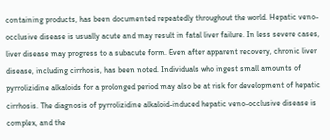containing products, has been documented repeatedly throughout the world. Hepatic veno-occlusive disease is usually acute and may result in fatal liver failure. In less severe cases, liver disease may progress to a subacute form. Even after apparent recovery, chronic liver disease, including cirrhosis, has been noted. Individuals who ingest small amounts of pyrrolizidine alkaloids for a prolonged period may also be at risk for development of hepatic cirrhosis. The diagnosis of pyrrolizidine alkaloid-induced hepatic veno-occlusive disease is complex, and the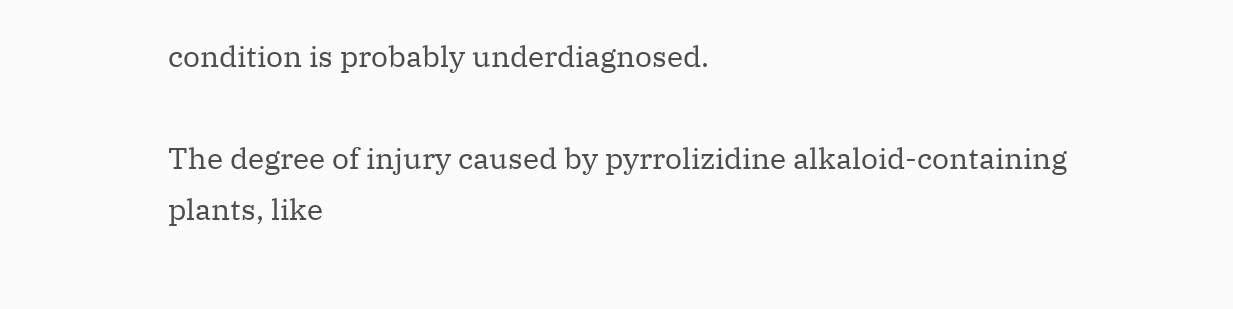condition is probably underdiagnosed.

The degree of injury caused by pyrrolizidine alkaloid-containing plants, like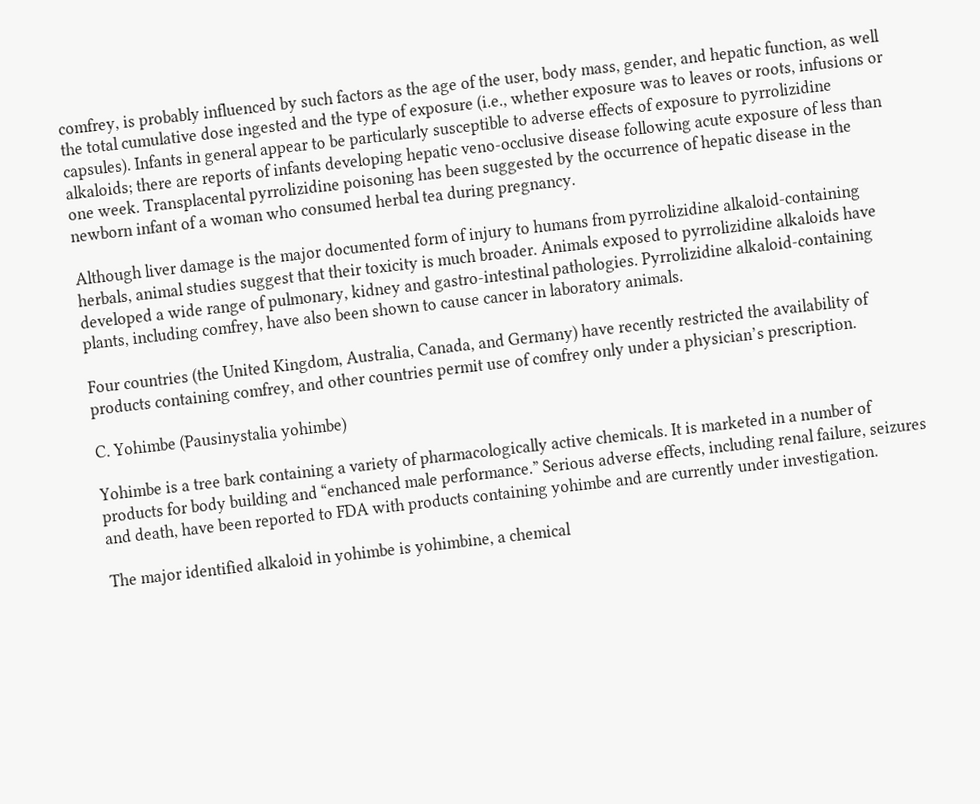comfrey, is probably influenced by such factors as the age of the user, body mass, gender, and hepatic function, as well the total cumulative dose ingested and the type of exposure (i.e., whether exposure was to leaves or roots, infusions or capsules). Infants in general appear to be particularly susceptible to adverse effects of exposure to pyrrolizidine alkaloids; there are reports of infants developing hepatic veno-occlusive disease following acute exposure of less than one week. Transplacental pyrrolizidine poisoning has been suggested by the occurrence of hepatic disease in the newborn infant of a woman who consumed herbal tea during pregnancy.

Although liver damage is the major documented form of injury to humans from pyrrolizidine alkaloid-containing herbals, animal studies suggest that their toxicity is much broader. Animals exposed to pyrrolizidine alkaloids have developed a wide range of pulmonary, kidney and gastro-intestinal pathologies. Pyrrolizidine alkaloid-containing plants, including comfrey, have also been shown to cause cancer in laboratory animals.

Four countries (the United Kingdom, Australia, Canada, and Germany) have recently restricted the availability of products containing comfrey, and other countries permit use of comfrey only under a physician’s prescription.

C. Yohimbe (Pausinystalia yohimbe)

Yohimbe is a tree bark containing a variety of pharmacologically active chemicals. It is marketed in a number of products for body building and “enchanced male performance.” Serious adverse effects, including renal failure, seizures and death, have been reported to FDA with products containing yohimbe and are currently under investigation.

The major identified alkaloid in yohimbe is yohimbine, a chemical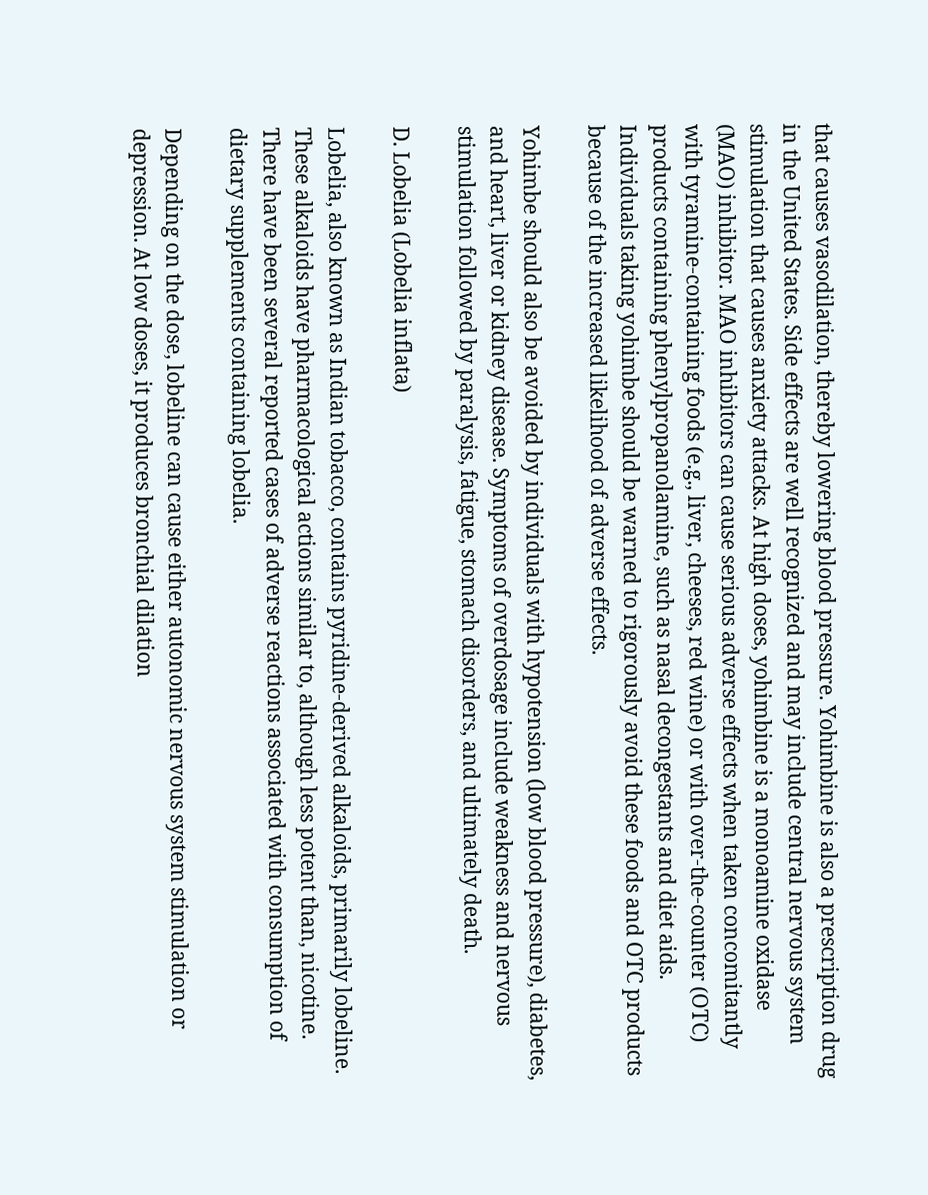that causes vasodilation, thereby lowering blood pressure. Yohimbine is also a prescription drug in the United States. Side effects are well recognized and may include central nervous system stimulation that causes anxiety attacks. At high doses, yohimbine is a monoamine oxidase (MAO) inhibitor. MAO inhibitors can cause serious adverse effects when taken concomitantly with tyramine-containing foods (e.g., liver, cheeses, red wine) or with over-the-counter (OTC) products containing phenylpropanolamine, such as nasal decongestants and diet aids. Individuals taking yohimbe should be warned to rigorously avoid these foods and OTC products because of the increased likelihood of adverse effects.

Yohimbe should also be avoided by individuals with hypotension (low blood pressure), diabetes, and heart, liver or kidney disease. Symptoms of overdosage include weakness and nervous stimulation followed by paralysis, fatigue, stomach disorders, and ultimately death.

D. Lobelia (Lobelia inflata)

Lobelia, also known as Indian tobacco, contains pyridine-derived alkaloids, primarily lobeline. These alkaloids have pharmacological actions similar to, although less potent than, nicotine. There have been several reported cases of adverse reactions associated with consumption of dietary supplements containing lobelia.

Depending on the dose, lobeline can cause either autonomic nervous system stimulation or depression. At low doses, it produces bronchial dilation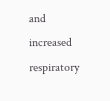and increased respiratory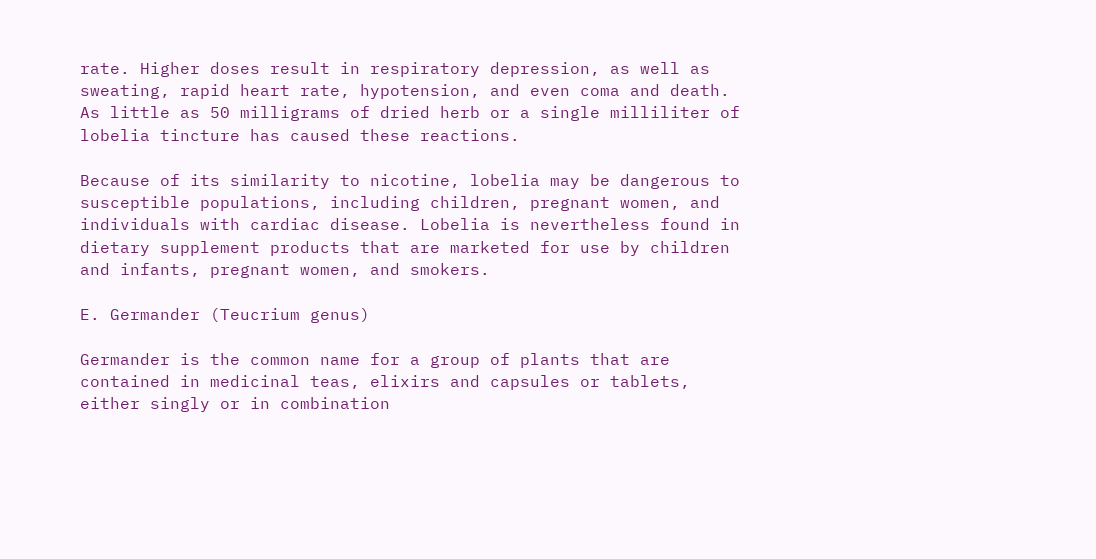rate. Higher doses result in respiratory depression, as well as sweating, rapid heart rate, hypotension, and even coma and death. As little as 50 milligrams of dried herb or a single milliliter of lobelia tincture has caused these reactions.

Because of its similarity to nicotine, lobelia may be dangerous to susceptible populations, including children, pregnant women, and individuals with cardiac disease. Lobelia is nevertheless found in dietary supplement products that are marketed for use by children and infants, pregnant women, and smokers.

E. Germander (Teucrium genus)

Germander is the common name for a group of plants that are contained in medicinal teas, elixirs and capsules or tablets, either singly or in combination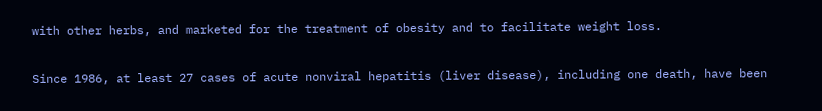with other herbs, and marketed for the treatment of obesity and to facilitate weight loss.

Since 1986, at least 27 cases of acute nonviral hepatitis (liver disease), including one death, have been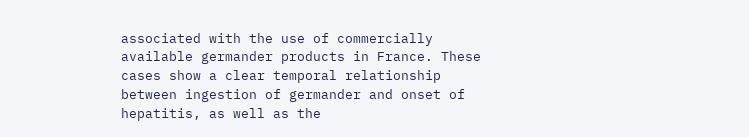associated with the use of commercially available germander products in France. These cases show a clear temporal relationship between ingestion of germander and onset of hepatitis, as well as the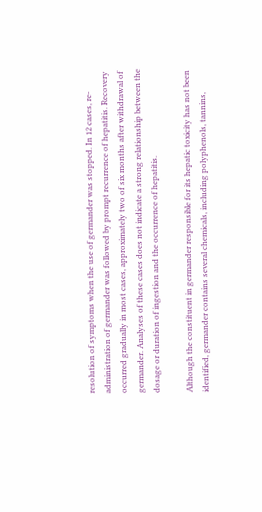resolution of symptoms when the use of germander was stopped. In 12 cases, re-administration of germander was followed by prompt recurrence of hepatitis. Recovery occurred gradually in most cases, approximately two of six months after withdrawal of germander. Analyses of these cases does not indicate a strong relationship between the dosage or duration of ingestion and the occurrence of hepatitis.

Although the constituent in germander responsible for its hepatic toxicity has not been identified, germander contains several chemicals, including polyphenols, tannins,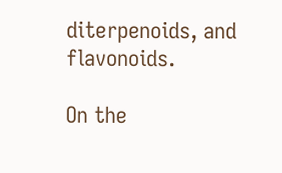diterpenoids, and flavonoids.

On the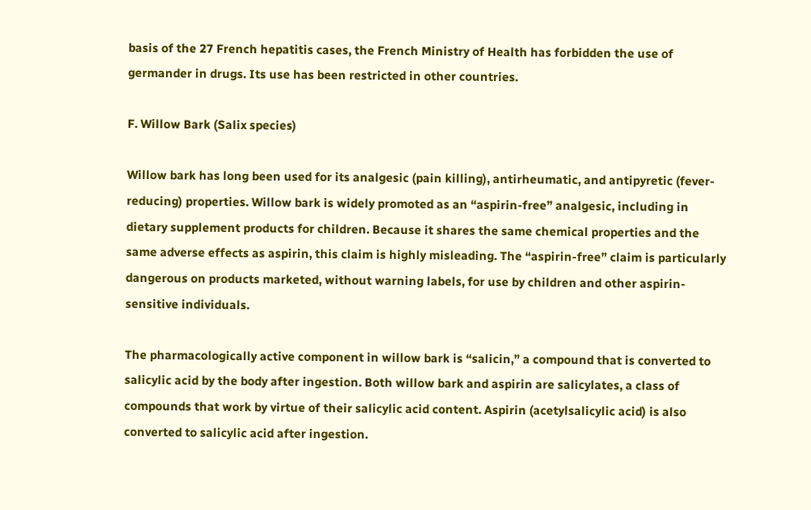basis of the 27 French hepatitis cases, the French Ministry of Health has forbidden the use of germander in drugs. Its use has been restricted in other countries.

F. Willow Bark (Salix species)

Willow bark has long been used for its analgesic (pain killing), antirheumatic, and antipyretic (fever-reducing) properties. Willow bark is widely promoted as an “aspirin-free” analgesic, including in dietary supplement products for children. Because it shares the same chemical properties and the same adverse effects as aspirin, this claim is highly misleading. The “aspirin-free” claim is particularly dangerous on products marketed, without warning labels, for use by children and other aspirin-sensitive individuals.

The pharmacologically active component in willow bark is “salicin,” a compound that is converted to salicylic acid by the body after ingestion. Both willow bark and aspirin are salicylates, a class of compounds that work by virtue of their salicylic acid content. Aspirin (acetylsalicylic acid) is also converted to salicylic acid after ingestion.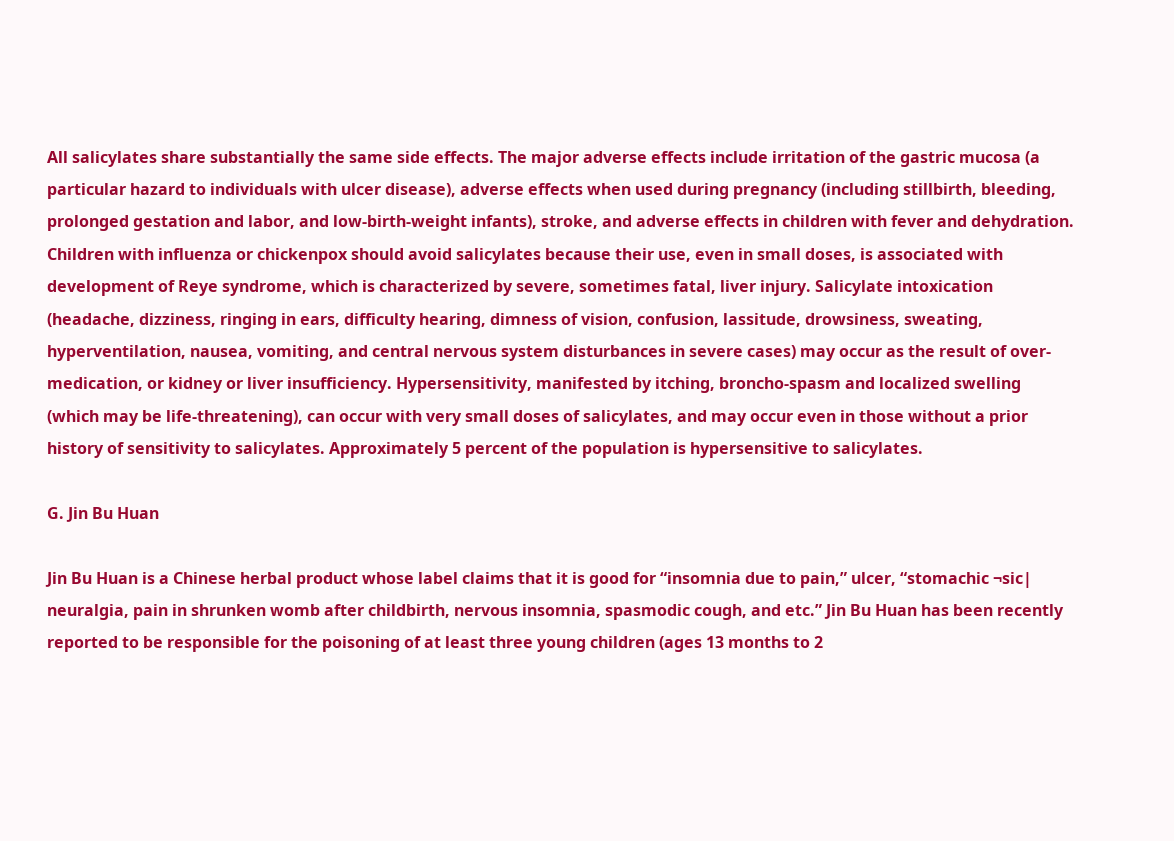All salicylates share substantially the same side effects. The major adverse effects include irritation of the gastric mucosa (a particular hazard to individuals with ulcer disease), adverse effects when used during pregnancy (including stillbirth, bleeding, prolonged gestation and labor, and low-birth-weight infants), stroke, and adverse effects in children with fever and dehydration. Children with influenza or chickenpox should avoid salicylates because their use, even in small doses, is associated with development of Reye syndrome, which is characterized by severe, sometimes fatal, liver injury. Salicylate intoxication (headache, dizziness, ringing in ears, difficulty hearing, dimness of vision, confusion, lassitude, drowsiness, sweating, hyperventilation, nausea, vomiting, and central nervous system disturbances in severe cases) may occur as the result of over-medication, or kidney or liver insufficiency. Hypersensitivity, manifested by itching, broncho-spasm and localized swelling (which may be life-threatening), can occur with very small doses of salicylates, and may occur even in those without a prior history of sensitivity to salicylates. Approximately 5 percent of the population is hypersensitive to salicylates.

G. Jin Bu Huan

Jin Bu Huan is a Chinese herbal product whose label claims that it is good for “insomnia due to pain,” ulcer, “stomachic ¬sic| neuralgia, pain in shrunken womb after childbirth, nervous insomnia, spasmodic cough, and etc.” Jin Bu Huan has been recently reported to be responsible for the poisoning of at least three young children (ages 13 months to 2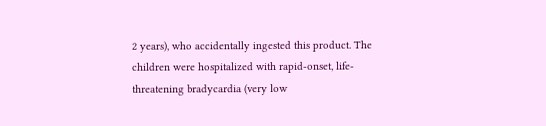2 years), who accidentally ingested this product. The children were hospitalized with rapid-onset, life-threatening bradycardia (very low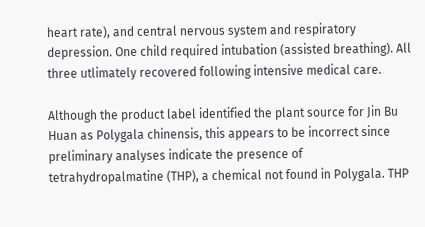heart rate), and central nervous system and respiratory depression. One child required intubation (assisted breathing). All three utlimately recovered following intensive medical care.

Although the product label identified the plant source for Jin Bu Huan as Polygala chinensis, this appears to be incorrect since preliminary analyses indicate the presence of tetrahydropalmatine (THP), a chemical not found in Polygala. THP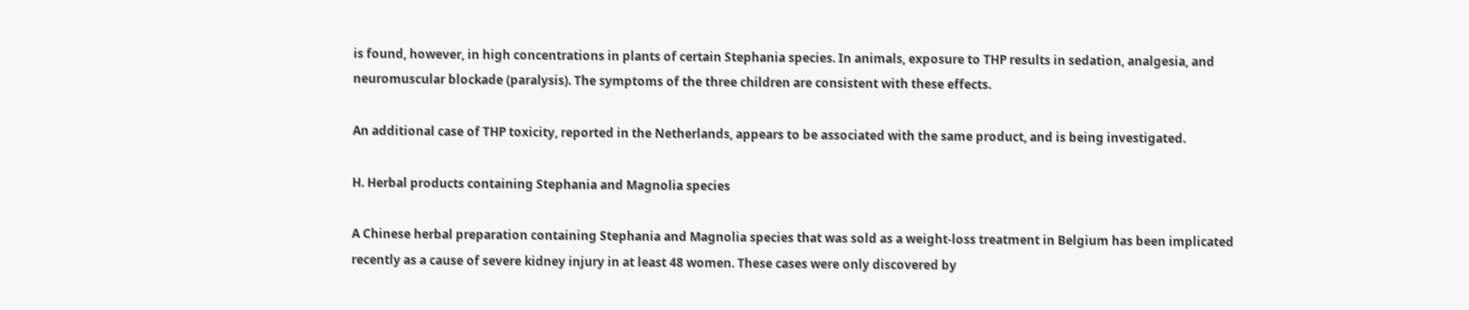is found, however, in high concentrations in plants of certain Stephania species. In animals, exposure to THP results in sedation, analgesia, and neuromuscular blockade (paralysis). The symptoms of the three children are consistent with these effects.

An additional case of THP toxicity, reported in the Netherlands, appears to be associated with the same product, and is being investigated.

H. Herbal products containing Stephania and Magnolia species

A Chinese herbal preparation containing Stephania and Magnolia species that was sold as a weight-loss treatment in Belgium has been implicated recently as a cause of severe kidney injury in at least 48 women. These cases were only discovered by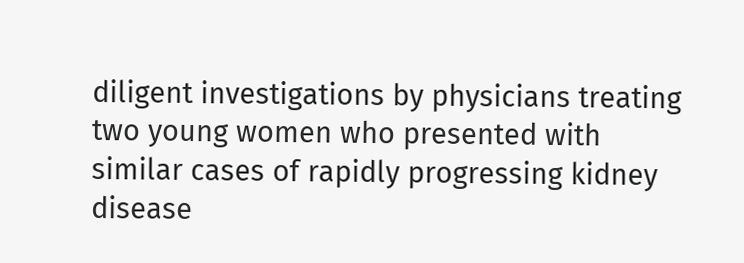diligent investigations by physicians treating two young women who presented with similar cases of rapidly progressing kidney disease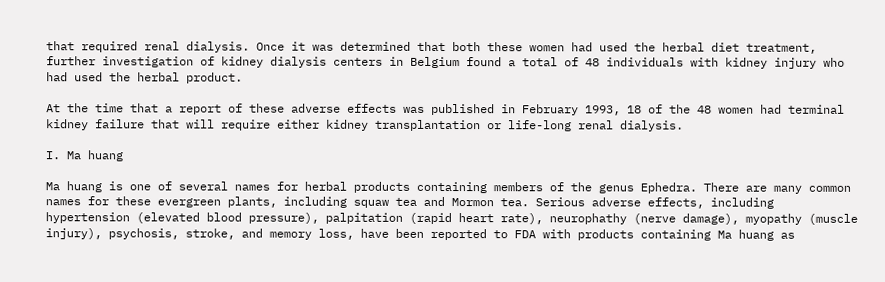that required renal dialysis. Once it was determined that both these women had used the herbal diet treatment, further investigation of kidney dialysis centers in Belgium found a total of 48 individuals with kidney injury who had used the herbal product.

At the time that a report of these adverse effects was published in February 1993, 18 of the 48 women had terminal kidney failure that will require either kidney transplantation or life-long renal dialysis.

I. Ma huang

Ma huang is one of several names for herbal products containing members of the genus Ephedra. There are many common names for these evergreen plants, including squaw tea and Mormon tea. Serious adverse effects, including hypertension (elevated blood pressure), palpitation (rapid heart rate), neurophathy (nerve damage), myopathy (muscle injury), psychosis, stroke, and memory loss, have been reported to FDA with products containing Ma huang as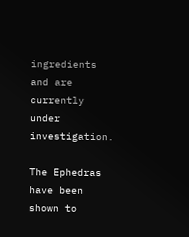ingredients and are currently under investigation.

The Ephedras have been shown to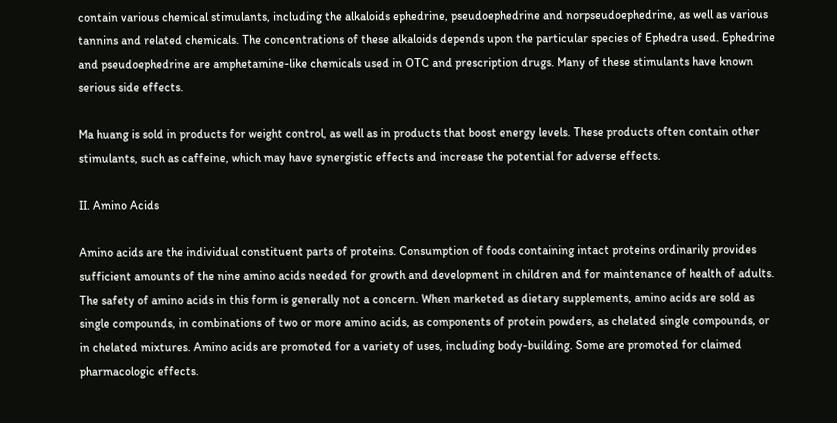contain various chemical stimulants, including the alkaloids ephedrine, pseudoephedrine and norpseudoephedrine, as well as various tannins and related chemicals. The concentrations of these alkaloids depends upon the particular species of Ephedra used. Ephedrine and pseudoephedrine are amphetamine-like chemicals used in OTC and prescription drugs. Many of these stimulants have known serious side effects.

Ma huang is sold in products for weight control, as well as in products that boost energy levels. These products often contain other stimulants, such as caffeine, which may have synergistic effects and increase the potential for adverse effects.

II. Amino Acids

Amino acids are the individual constituent parts of proteins. Consumption of foods containing intact proteins ordinarily provides sufficient amounts of the nine amino acids needed for growth and development in children and for maintenance of health of adults. The safety of amino acids in this form is generally not a concern. When marketed as dietary supplements, amino acids are sold as single compounds, in combinations of two or more amino acids, as components of protein powders, as chelated single compounds, or in chelated mixtures. Amino acids are promoted for a variety of uses, including body-building. Some are promoted for claimed pharmacologic effects.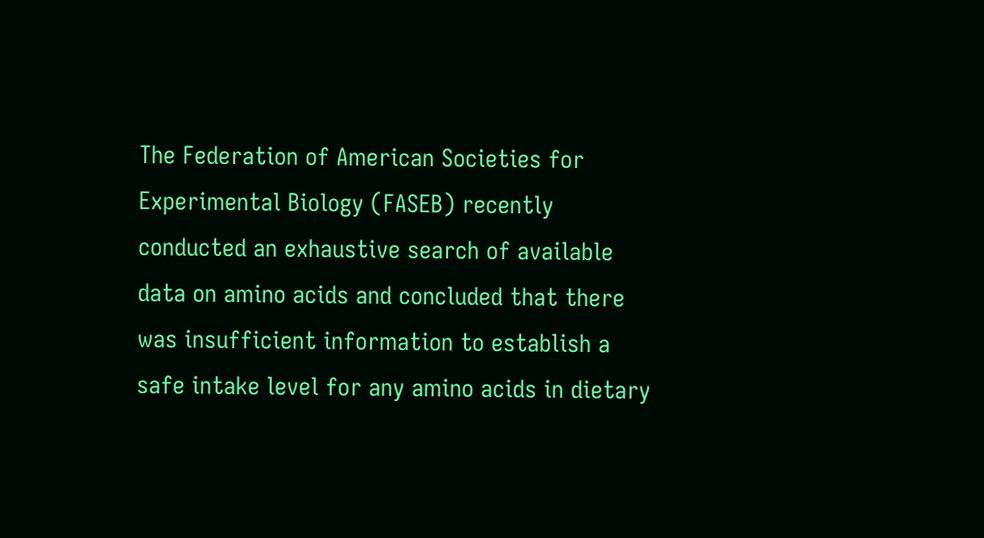The Federation of American Societies for Experimental Biology (FASEB) recently conducted an exhaustive search of available data on amino acids and concluded that there was insufficient information to establish a safe intake level for any amino acids in dietary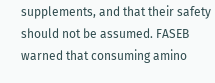supplements, and that their safety should not be assumed. FASEB warned that consuming amino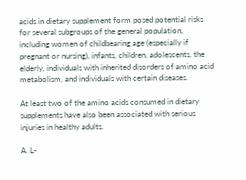acids in dietary supplement form posed potential risks for several subgroups of the general population, including women of childbearing age (especially if pregnant or nursing), infants, children, adolescents, the elderly, individuals with inherited disorders of amino acid metabolism, and individuals with certain diseases.

At least two of the amino acids consumed in dietary supplements have also been associated with serious injuries in healthy adults.

A. L-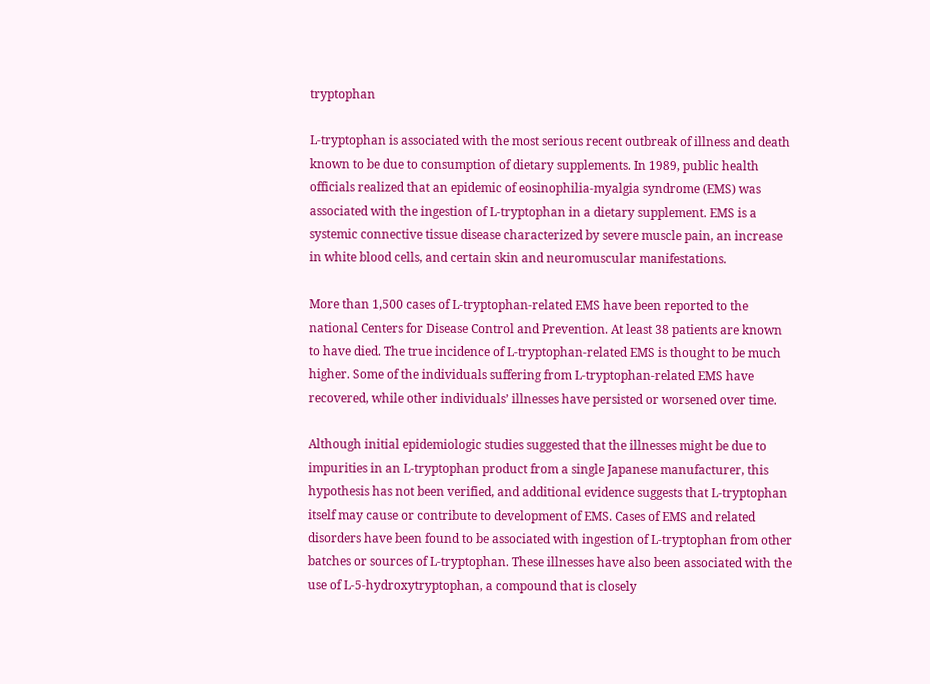tryptophan

L-tryptophan is associated with the most serious recent outbreak of illness and death known to be due to consumption of dietary supplements. In 1989, public health officials realized that an epidemic of eosinophilia-myalgia syndrome (EMS) was associated with the ingestion of L-tryptophan in a dietary supplement. EMS is a systemic connective tissue disease characterized by severe muscle pain, an increase in white blood cells, and certain skin and neuromuscular manifestations.

More than 1,500 cases of L-tryptophan-related EMS have been reported to the national Centers for Disease Control and Prevention. At least 38 patients are known to have died. The true incidence of L-tryptophan-related EMS is thought to be much higher. Some of the individuals suffering from L-tryptophan-related EMS have recovered, while other individuals’ illnesses have persisted or worsened over time.

Although initial epidemiologic studies suggested that the illnesses might be due to impurities in an L-tryptophan product from a single Japanese manufacturer, this hypothesis has not been verified, and additional evidence suggests that L-tryptophan itself may cause or contribute to development of EMS. Cases of EMS and related disorders have been found to be associated with ingestion of L-tryptophan from other batches or sources of L-tryptophan. These illnesses have also been associated with the use of L-5-hydroxytryptophan, a compound that is closely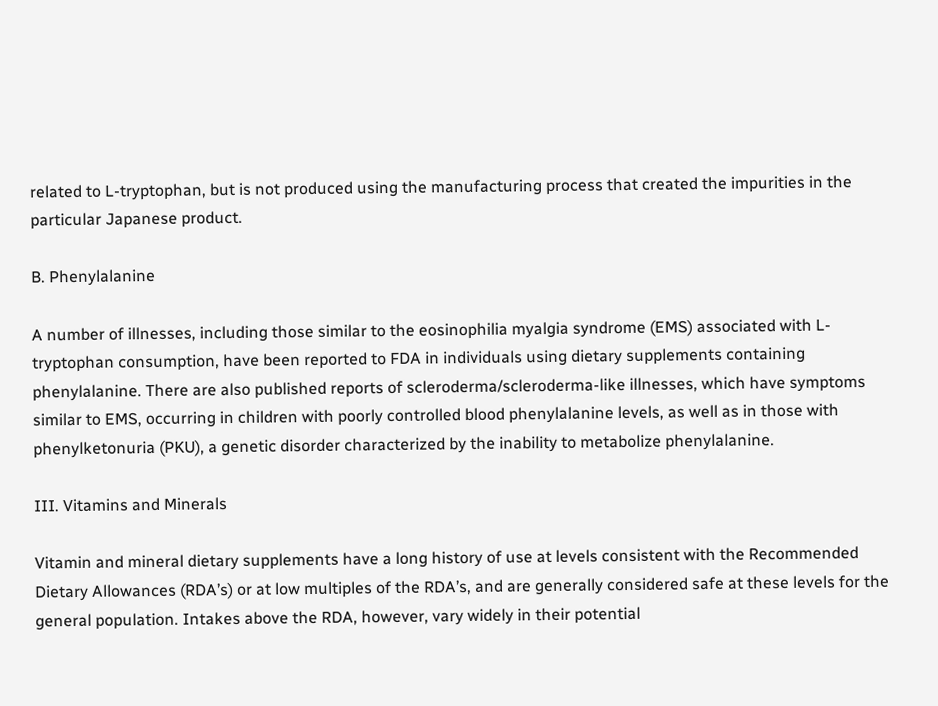related to L-tryptophan, but is not produced using the manufacturing process that created the impurities in the particular Japanese product.

B. Phenylalanine

A number of illnesses, including those similar to the eosinophilia myalgia syndrome (EMS) associated with L-tryptophan consumption, have been reported to FDA in individuals using dietary supplements containing phenylalanine. There are also published reports of scleroderma/scleroderma-like illnesses, which have symptoms similar to EMS, occurring in children with poorly controlled blood phenylalanine levels, as well as in those with phenylketonuria (PKU), a genetic disorder characterized by the inability to metabolize phenylalanine.

III. Vitamins and Minerals

Vitamin and mineral dietary supplements have a long history of use at levels consistent with the Recommended Dietary Allowances (RDA’s) or at low multiples of the RDA’s, and are generally considered safe at these levels for the general population. Intakes above the RDA, however, vary widely in their potential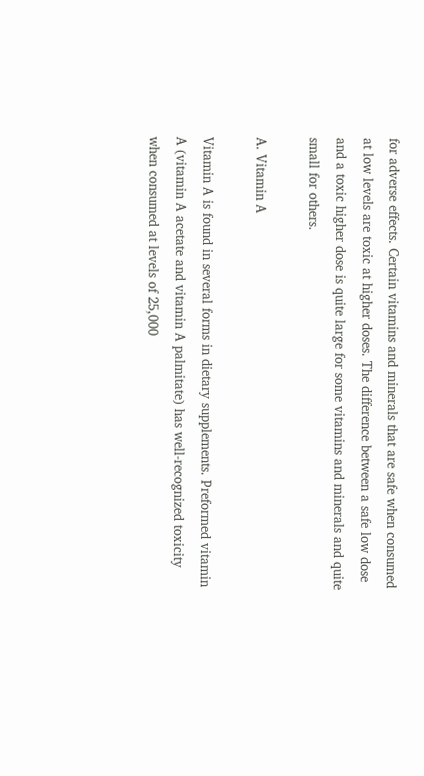for adverse effects. Certain vitamins and minerals that are safe when consumed at low levels are toxic at higher doses. The difference between a safe low dose and a toxic higher dose is quite large for some vitamins and minerals and quite small for others.

A. Vitamin A

Vitamin A is found in several forms in dietary supplements. Preformed vitamin A (vitamin A acetate and vitamin A palmitate) has well-recognized toxicity when consumed at levels of 25,000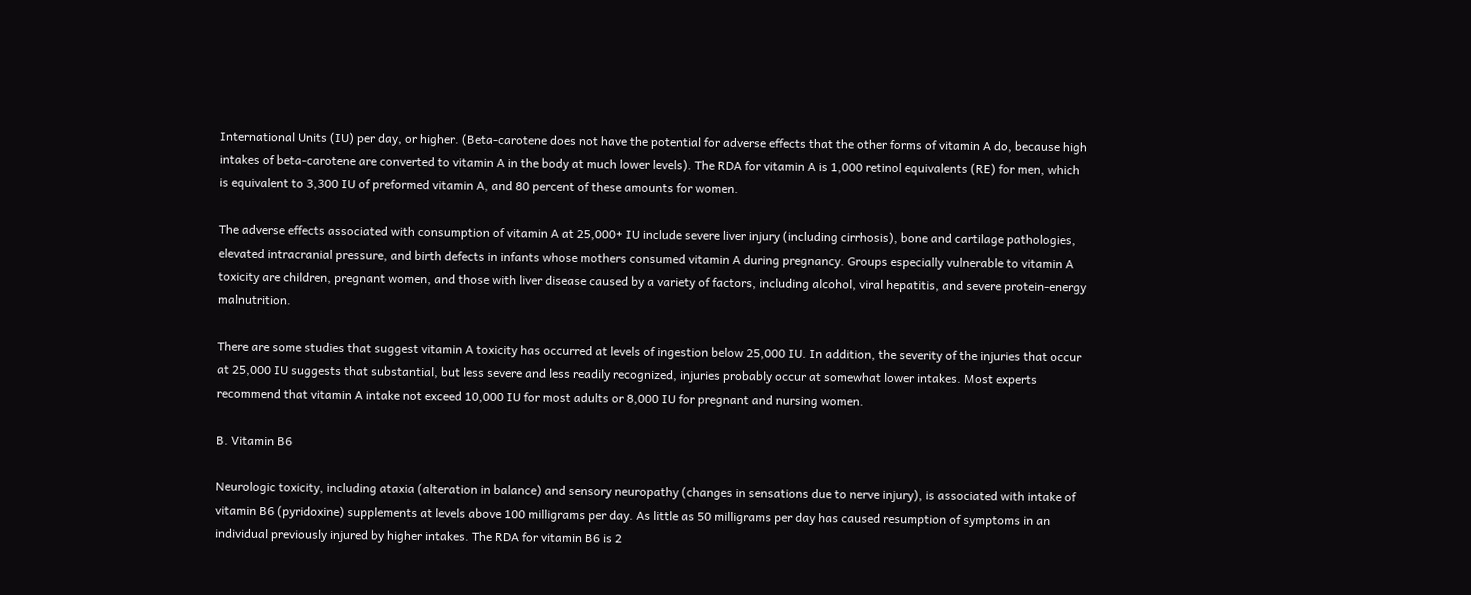International Units (IU) per day, or higher. (Beta-carotene does not have the potential for adverse effects that the other forms of vitamin A do, because high intakes of beta-carotene are converted to vitamin A in the body at much lower levels). The RDA for vitamin A is 1,000 retinol equivalents (RE) for men, which is equivalent to 3,300 IU of preformed vitamin A, and 80 percent of these amounts for women.

The adverse effects associated with consumption of vitamin A at 25,000+ IU include severe liver injury (including cirrhosis), bone and cartilage pathologies, elevated intracranial pressure, and birth defects in infants whose mothers consumed vitamin A during pregnancy. Groups especially vulnerable to vitamin A toxicity are children, pregnant women, and those with liver disease caused by a variety of factors, including alcohol, viral hepatitis, and severe protein-energy malnutrition.

There are some studies that suggest vitamin A toxicity has occurred at levels of ingestion below 25,000 IU. In addition, the severity of the injuries that occur at 25,000 IU suggests that substantial, but less severe and less readily recognized, injuries probably occur at somewhat lower intakes. Most experts recommend that vitamin A intake not exceed 10,000 IU for most adults or 8,000 IU for pregnant and nursing women.

B. Vitamin B6

Neurologic toxicity, including ataxia (alteration in balance) and sensory neuropathy (changes in sensations due to nerve injury), is associated with intake of vitamin B6 (pyridoxine) supplements at levels above 100 milligrams per day. As little as 50 milligrams per day has caused resumption of symptoms in an individual previously injured by higher intakes. The RDA for vitamin B6 is 2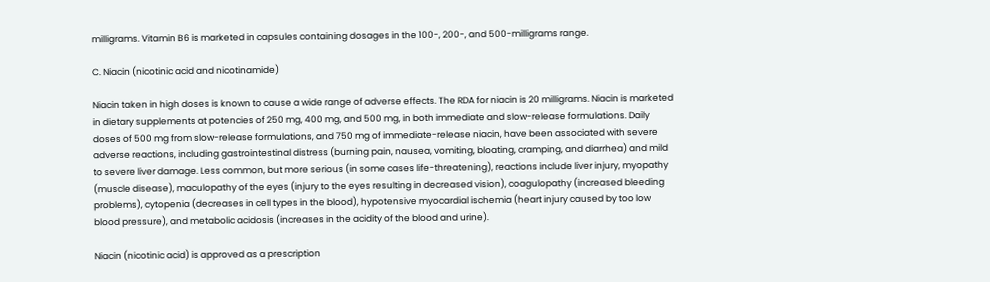milligrams. Vitamin B6 is marketed in capsules containing dosages in the 100-, 200-, and 500-milligrams range.

C. Niacin (nicotinic acid and nicotinamide)

Niacin taken in high doses is known to cause a wide range of adverse effects. The RDA for niacin is 20 milligrams. Niacin is marketed in dietary supplements at potencies of 250 mg, 400 mg, and 500 mg, in both immediate and slow-release formulations. Daily doses of 500 mg from slow-release formulations, and 750 mg of immediate-release niacin, have been associated with severe adverse reactions, including gastrointestinal distress (burning pain, nausea, vomiting, bloating, cramping, and diarrhea) and mild to severe liver damage. Less common, but more serious (in some cases life-threatening), reactions include liver injury, myopathy (muscle disease), maculopathy of the eyes (injury to the eyes resulting in decreased vision), coagulopathy (increased bleeding problems), cytopenia (decreases in cell types in the blood), hypotensive myocardial ischemia (heart injury caused by too low blood pressure), and metabolic acidosis (increases in the acidity of the blood and urine).

Niacin (nicotinic acid) is approved as a prescription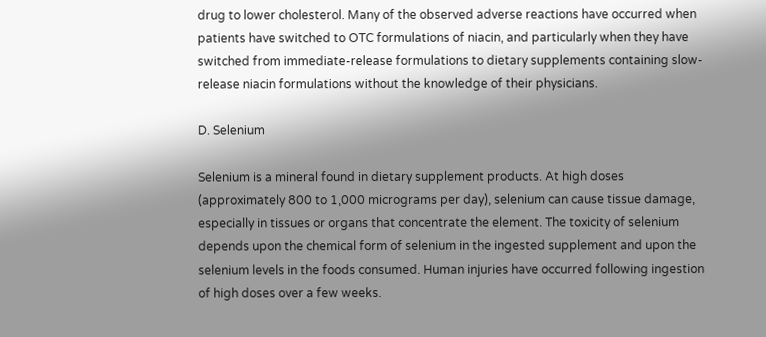drug to lower cholesterol. Many of the observed adverse reactions have occurred when patients have switched to OTC formulations of niacin, and particularly when they have switched from immediate-release formulations to dietary supplements containing slow-release niacin formulations without the knowledge of their physicians.

D. Selenium

Selenium is a mineral found in dietary supplement products. At high doses (approximately 800 to 1,000 micrograms per day), selenium can cause tissue damage, especially in tissues or organs that concentrate the element. The toxicity of selenium depends upon the chemical form of selenium in the ingested supplement and upon the selenium levels in the foods consumed. Human injuries have occurred following ingestion of high doses over a few weeks.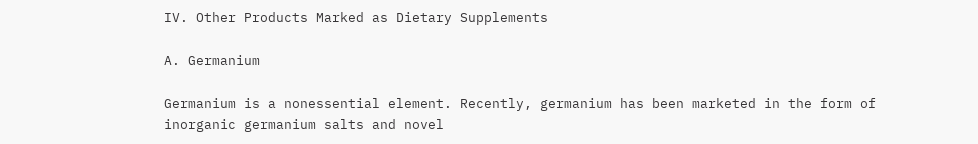IV. Other Products Marked as Dietary Supplements

A. Germanium

Germanium is a nonessential element. Recently, germanium has been marketed in the form of inorganic germanium salts and novel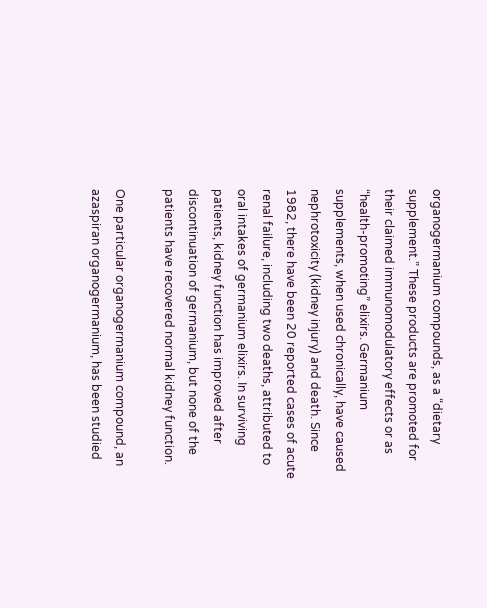organogermanium compounds, as a “dietary supplement.” These products are promoted for their claimed immunomodulatory effects or as “health-promoting” elixirs. Germanium supplements, when used chronically, have caused nephrotoxicity (kidney injury) and death. Since 1982, there have been 20 reported cases of acute renal failure, including two deaths, attributed to oral intakes of germanium elixirs. In surviving patients, kidney function has improved after discontinuation of germanium, but none of the patients have recovered normal kidney function.

One particular organogermanium compound, an azaspiran organogermanium, has been studied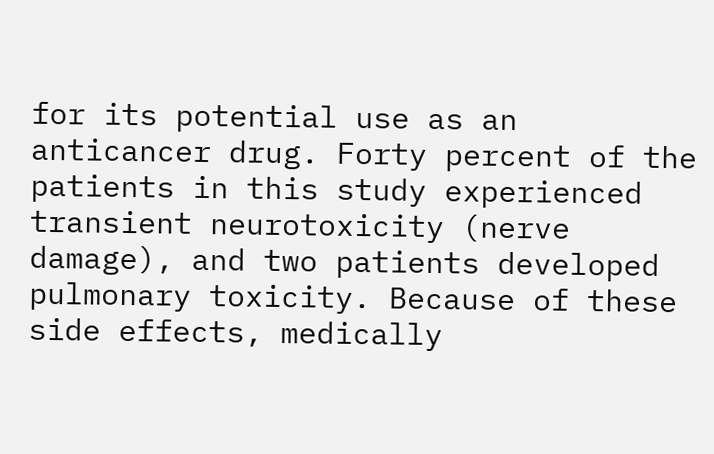for its potential use as an anticancer drug. Forty percent of the patients in this study experienced transient neurotoxicity (nerve damage), and two patients developed pulmonary toxicity. Because of these side effects, medically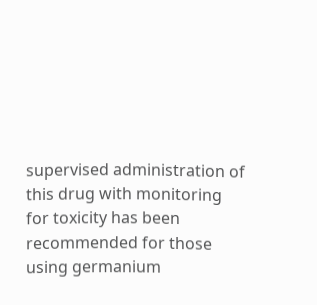supervised administration of this drug with monitoring for toxicity has been recommended for those using germanium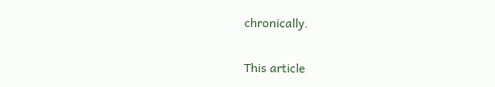chronically.


This article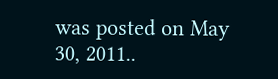was posted on May 30, 2011..